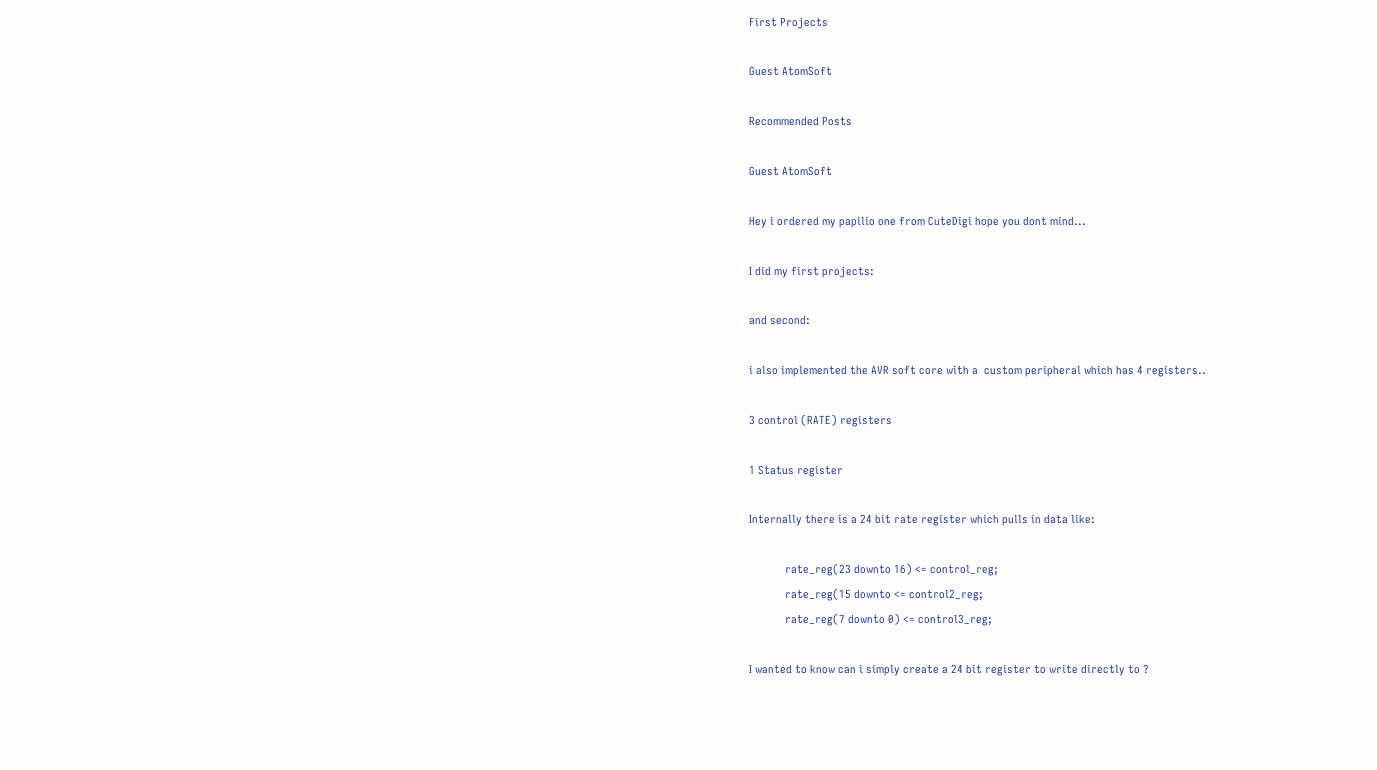First Projects

Guest AtomSoft

Recommended Posts

Guest AtomSoft

Hey i ordered my papilio one from CuteDigi hope you dont mind...

I did my first projects:

and second:

i also implemented the AVR soft core with a  custom peripheral which has 4 registers..

3 control (RATE) registers

1 Status register

Internally there is a 24 bit rate register which pulls in data like:

            rate_reg(23 downto 16) <= control_reg;
            rate_reg(15 downto <= control2_reg;
            rate_reg(7 downto 0) <= control3_reg;

I wanted to know can i simply create a 24 bit register to write directly to ?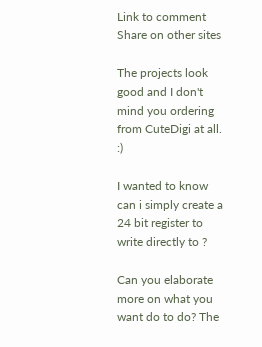Link to comment
Share on other sites

The projects look good and I don't mind you ordering from CuteDigi at all. :)

I wanted to know can i simply create a 24 bit register to write directly to ?

Can you elaborate more on what you want do to do? The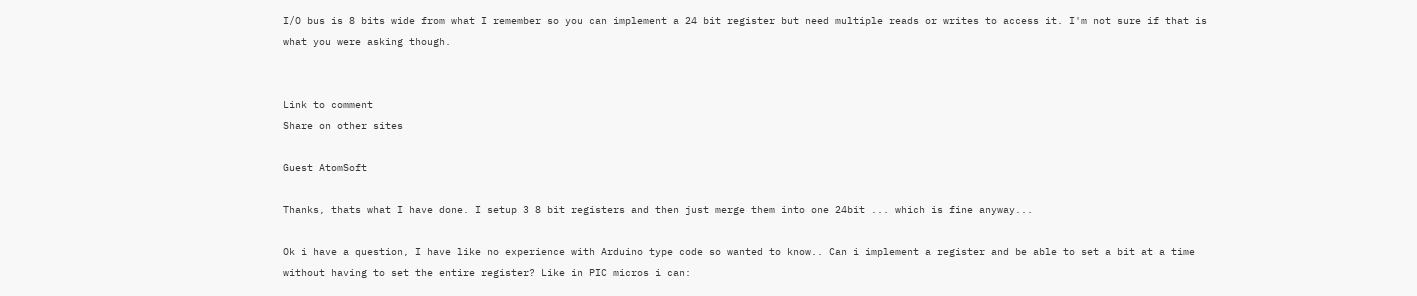I/O bus is 8 bits wide from what I remember so you can implement a 24 bit register but need multiple reads or writes to access it. I'm not sure if that is what you were asking though.


Link to comment
Share on other sites

Guest AtomSoft

Thanks, thats what I have done. I setup 3 8 bit registers and then just merge them into one 24bit ... which is fine anyway...

Ok i have a question, I have like no experience with Arduino type code so wanted to know.. Can i implement a register and be able to set a bit at a time without having to set the entire register? Like in PIC micros i can: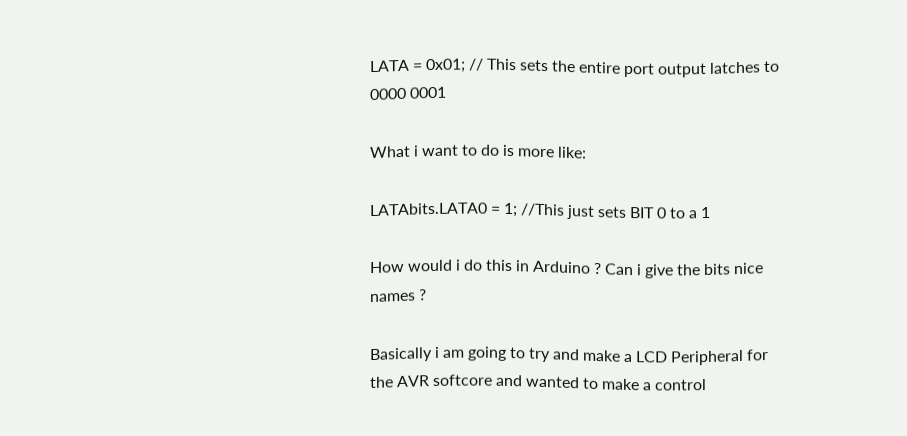LATA = 0x01; // This sets the entire port output latches to 0000 0001

What i want to do is more like:

LATAbits.LATA0 = 1; //This just sets BIT 0 to a 1

How would i do this in Arduino ? Can i give the bits nice names ?

Basically i am going to try and make a LCD Peripheral for the AVR softcore and wanted to make a control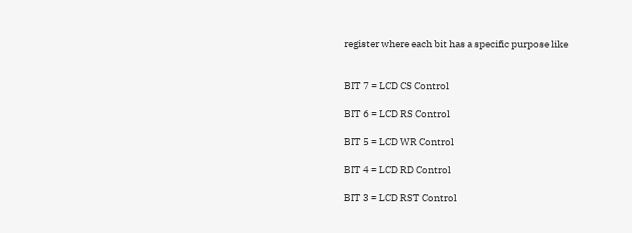register where each bit has a specific purpose like


BIT 7 = LCD CS Control

BIT 6 = LCD RS Control

BIT 5 = LCD WR Control

BIT 4 = LCD RD Control

BIT 3 = LCD RST Control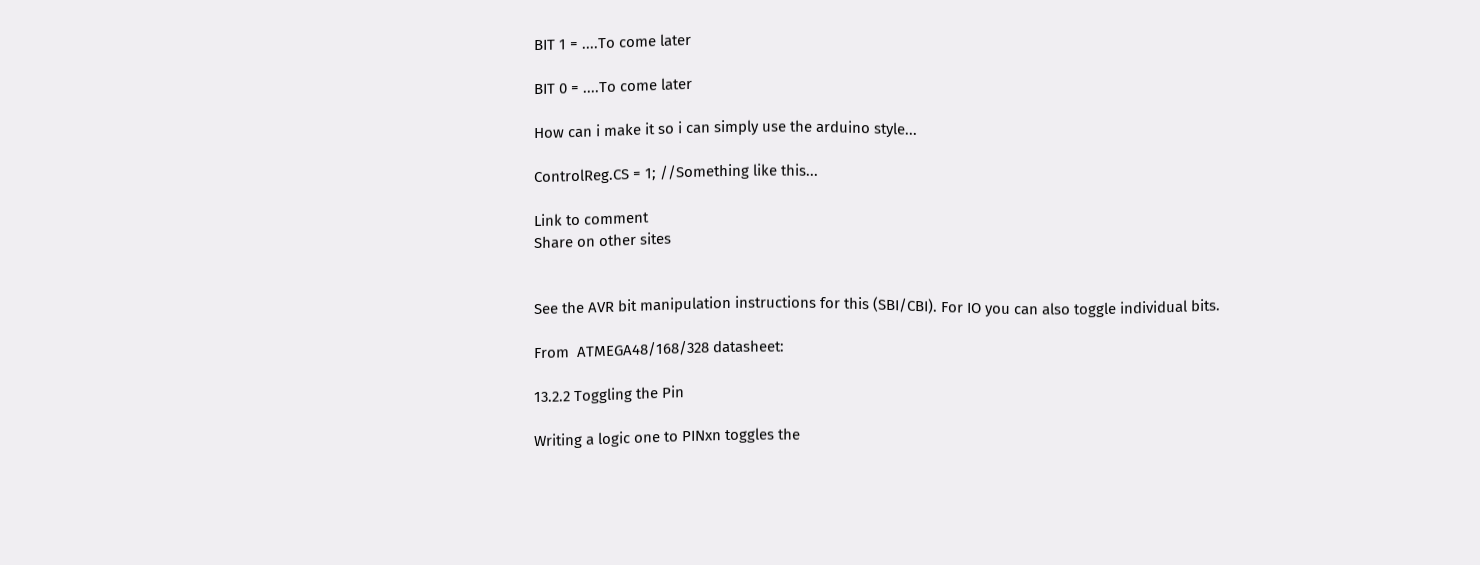BIT 1 = ....To come later

BIT 0 = ....To come later

How can i make it so i can simply use the arduino style...

ControlReg.CS = 1; //Something like this...

Link to comment
Share on other sites


See the AVR bit manipulation instructions for this (SBI/CBI). For IO you can also toggle individual bits.

From  ATMEGA48/168/328 datasheet:

13.2.2 Toggling the Pin

Writing a logic one to PINxn toggles the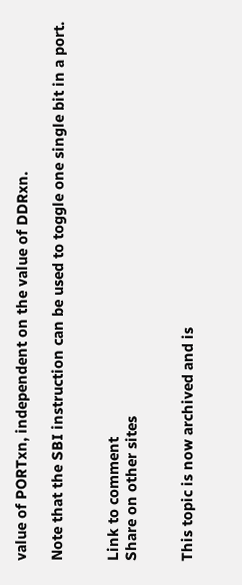value of PORTxn, independent on the value of DDRxn.

Note that the SBI instruction can be used to toggle one single bit in a port.


Link to comment
Share on other sites


This topic is now archived and is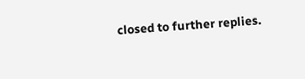closed to further replies.